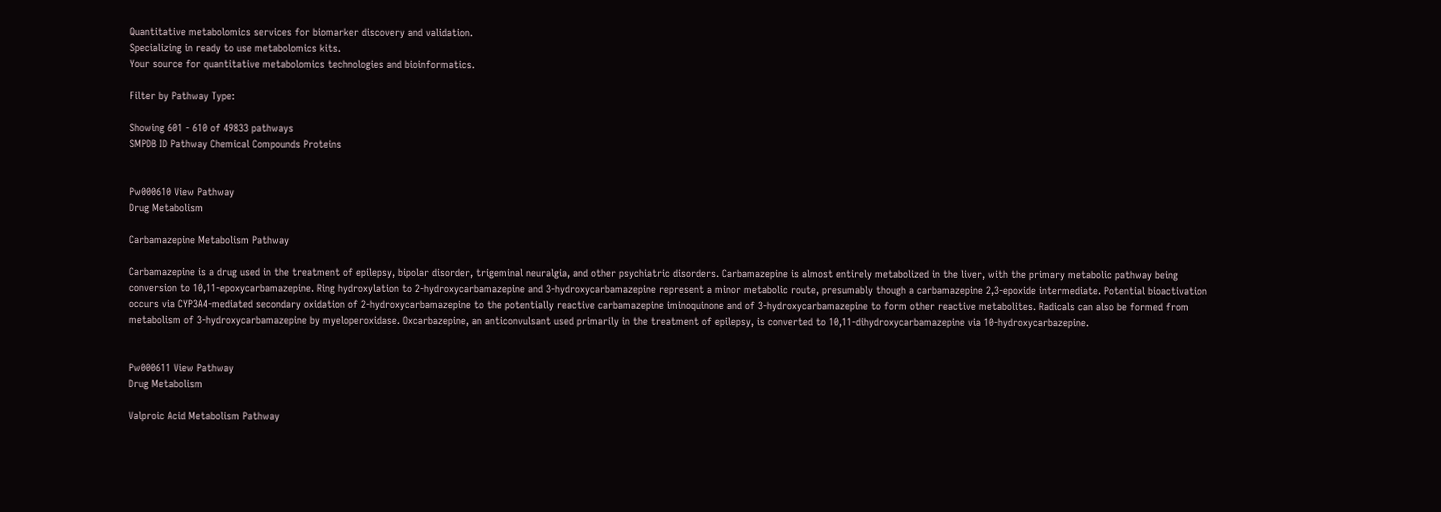Quantitative metabolomics services for biomarker discovery and validation.
Specializing in ready to use metabolomics kits.
Your source for quantitative metabolomics technologies and bioinformatics.

Filter by Pathway Type:

Showing 601 - 610 of 49833 pathways
SMPDB ID Pathway Chemical Compounds Proteins


Pw000610 View Pathway
Drug Metabolism

Carbamazepine Metabolism Pathway

Carbamazepine is a drug used in the treatment of epilepsy, bipolar disorder, trigeminal neuralgia, and other psychiatric disorders. Carbamazepine is almost entirely metabolized in the liver, with the primary metabolic pathway being conversion to 10,11-epoxycarbamazepine. Ring hydroxylation to 2-hydroxycarbamazepine and 3-hydroxycarbamazepine represent a minor metabolic route, presumably though a carbamazepine 2,3-epoxide intermediate. Potential bioactivation occurs via CYP3A4-mediated secondary oxidation of 2-hydroxycarbamazepine to the potentially reactive carbamazepine iminoquinone and of 3-hydroxycarbamazepine to form other reactive metabolites. Radicals can also be formed from metabolism of 3-hydroxycarbamazepine by myeloperoxidase. Oxcarbazepine, an anticonvulsant used primarily in the treatment of epilepsy, is converted to 10,11-dihydroxycarbamazepine via 10-hydroxycarbazepine.


Pw000611 View Pathway
Drug Metabolism

Valproic Acid Metabolism Pathway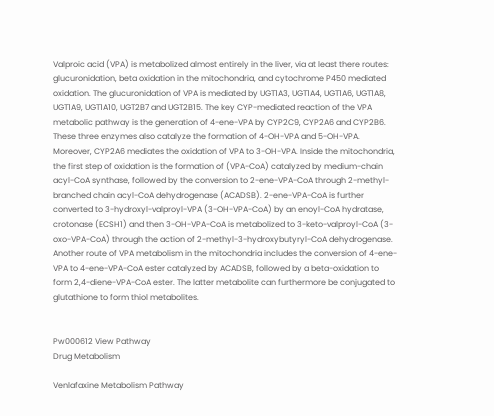Valproic acid (VPA) is metabolized almost entirely in the liver, via at least there routes: glucuronidation, beta oxidation in the mitochondria, and cytochrome P450 mediated oxidation. The glucuronidation of VPA is mediated by UGT1A3, UGT1A4, UGT1A6, UGT1A8, UGT1A9, UGT1A10, UGT2B7 and UGT2B15. The key CYP-mediated reaction of the VPA metabolic pathway is the generation of 4-ene-VPA by CYP2C9, CYP2A6 and CYP2B6. These three enzymes also catalyze the formation of 4-OH-VPA and 5-OH-VPA. Moreover, CYP2A6 mediates the oxidation of VPA to 3-OH-VPA. Inside the mitochondria, the first step of oxidation is the formation of (VPA-CoA) catalyzed by medium-chain acyl-CoA synthase, followed by the conversion to 2-ene-VPA-CoA through 2-methyl-branched chain acyl-CoA dehydrogenase (ACADSB). 2-ene-VPA-CoA is further converted to 3-hydroxyl-valproyl-VPA (3-OH-VPA-CoA) by an enoyl-CoA hydratase, crotonase (ECSH1) and then 3-OH-VPA-CoA is metabolized to 3-keto-valproyl-CoA (3-oxo-VPA-CoA) through the action of 2-methyl-3-hydroxybutyryl-CoA dehydrogenase. Another route of VPA metabolism in the mitochondria includes the conversion of 4-ene-VPA to 4-ene-VPA-CoA ester catalyzed by ACADSB, followed by a beta-oxidation to form 2,4-diene-VPA-CoA ester. The latter metabolite can furthermore be conjugated to glutathione to form thiol metabolites.


Pw000612 View Pathway
Drug Metabolism

Venlafaxine Metabolism Pathway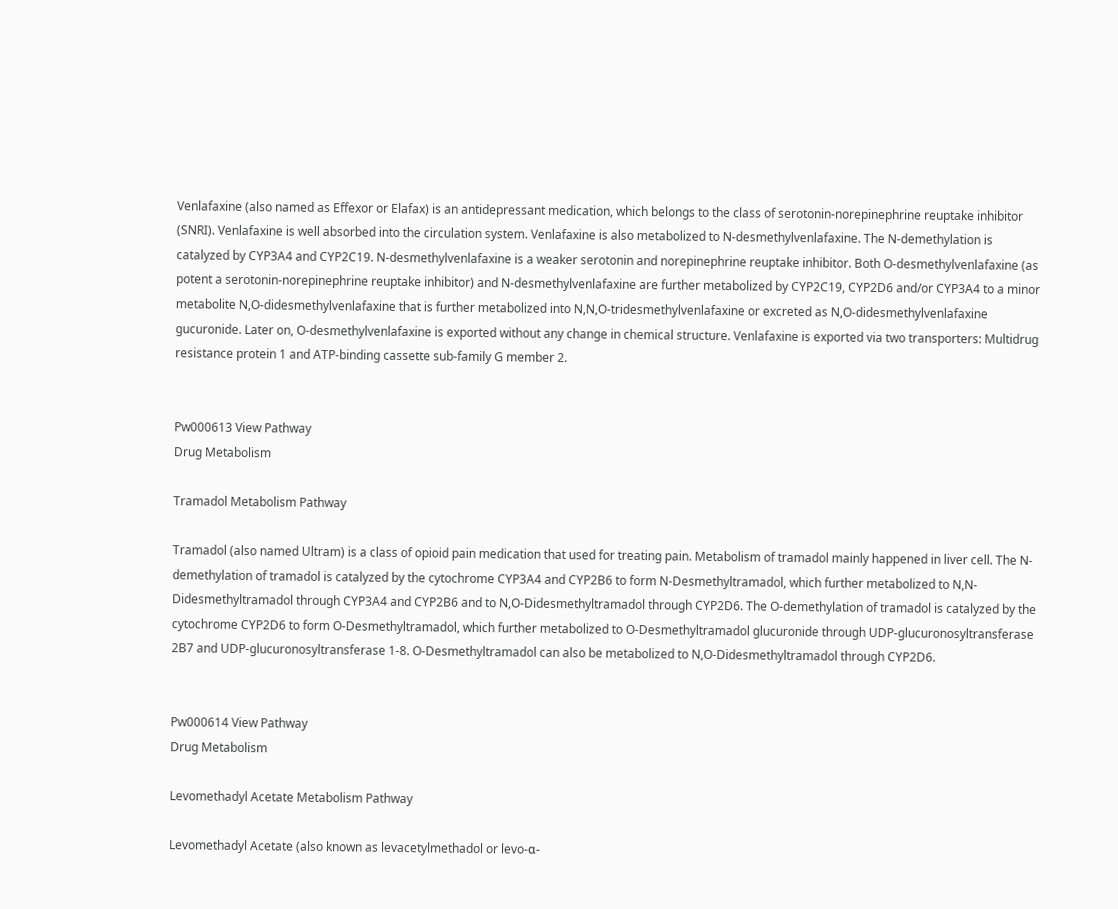Venlafaxine (also named as Effexor or Elafax) is an antidepressant medication, which belongs to the class of serotonin-norepinephrine reuptake inhibitor (SNRI). Venlafaxine is well absorbed into the circulation system. Venlafaxine is also metabolized to N-desmethylvenlafaxine. The N-demethylation is catalyzed by CYP3A4 and CYP2C19. N-desmethylvenlafaxine is a weaker serotonin and norepinephrine reuptake inhibitor. Both O-desmethylvenlafaxine (as potent a serotonin-norepinephrine reuptake inhibitor) and N-desmethylvenlafaxine are further metabolized by CYP2C19, CYP2D6 and/or CYP3A4 to a minor metabolite N,O-didesmethylvenlafaxine that is further metabolized into N,N,O-tridesmethylvenlafaxine or excreted as N,O-didesmethylvenlafaxine gucuronide. Later on, O-desmethylvenlafaxine is exported without any change in chemical structure. Venlafaxine is exported via two transporters: Multidrug resistance protein 1 and ATP-binding cassette sub-family G member 2.


Pw000613 View Pathway
Drug Metabolism

Tramadol Metabolism Pathway

Tramadol (also named Ultram) is a class of opioid pain medication that used for treating pain. Metabolism of tramadol mainly happened in liver cell. The N-demethylation of tramadol is catalyzed by the cytochrome CYP3A4 and CYP2B6 to form N-Desmethyltramadol, which further metabolized to N,N-Didesmethyltramadol through CYP3A4 and CYP2B6 and to N,O-Didesmethyltramadol through CYP2D6. The O-demethylation of tramadol is catalyzed by the cytochrome CYP2D6 to form O-Desmethyltramadol, which further metabolized to O-Desmethyltramadol glucuronide through UDP-glucuronosyltransferase 2B7 and UDP-glucuronosyltransferase 1-8. O-Desmethyltramadol can also be metabolized to N,O-Didesmethyltramadol through CYP2D6.


Pw000614 View Pathway
Drug Metabolism

Levomethadyl Acetate Metabolism Pathway

Levomethadyl Acetate (also known as levacetylmethadol or levo-α-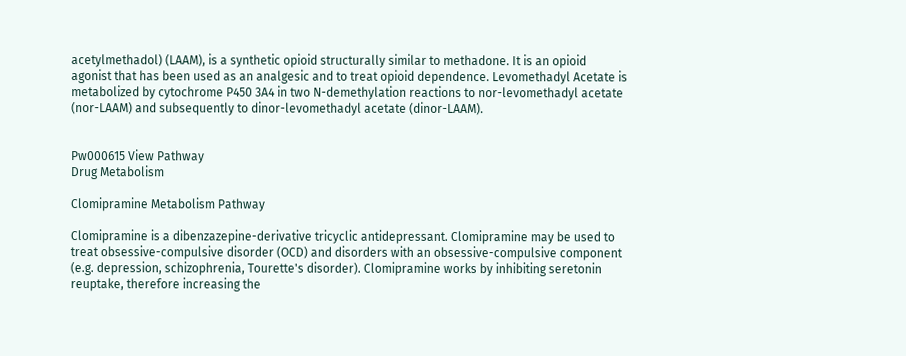acetylmethadol) (LAAM), is a synthetic opioid structurally similar to methadone. It is an opioid agonist that has been used as an analgesic and to treat opioid dependence. Levomethadyl Acetate is metabolized by cytochrome P450 3A4 in two N-demethylation reactions to nor-levomethadyl acetate (nor-LAAM) and subsequently to dinor-levomethadyl acetate (dinor-LAAM).


Pw000615 View Pathway
Drug Metabolism

Clomipramine Metabolism Pathway

Clomipramine is a dibenzazepine-derivative tricyclic antidepressant. Clomipramine may be used to treat obsessive-compulsive disorder (OCD) and disorders with an obsessive-compulsive component (e.g. depression, schizophrenia, Tourette's disorder). Clomipramine works by inhibiting seretonin reuptake, therefore increasing the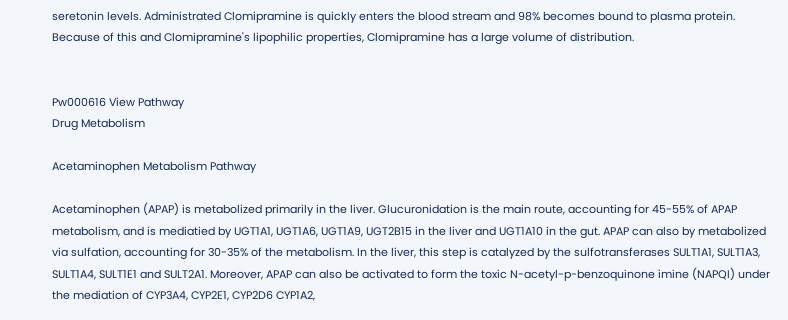seretonin levels. Administrated Clomipramine is quickly enters the blood stream and 98% becomes bound to plasma protein. Because of this and Clomipramine's lipophilic properties, Clomipramine has a large volume of distribution.


Pw000616 View Pathway
Drug Metabolism

Acetaminophen Metabolism Pathway

Acetaminophen (APAP) is metabolized primarily in the liver. Glucuronidation is the main route, accounting for 45-55% of APAP metabolism, and is mediatied by UGT1A1, UGT1A6, UGT1A9, UGT2B15 in the liver and UGT1A10 in the gut. APAP can also by metabolized via sulfation, accounting for 30-35% of the metabolism. In the liver, this step is catalyzed by the sulfotransferases SULT1A1, SULT1A3, SULT1A4, SULT1E1 and SULT2A1. Moreover, APAP can also be activated to form the toxic N-acetyl-p-benzoquinone imine (NAPQI) under the mediation of CYP3A4, CYP2E1, CYP2D6 CYP1A2,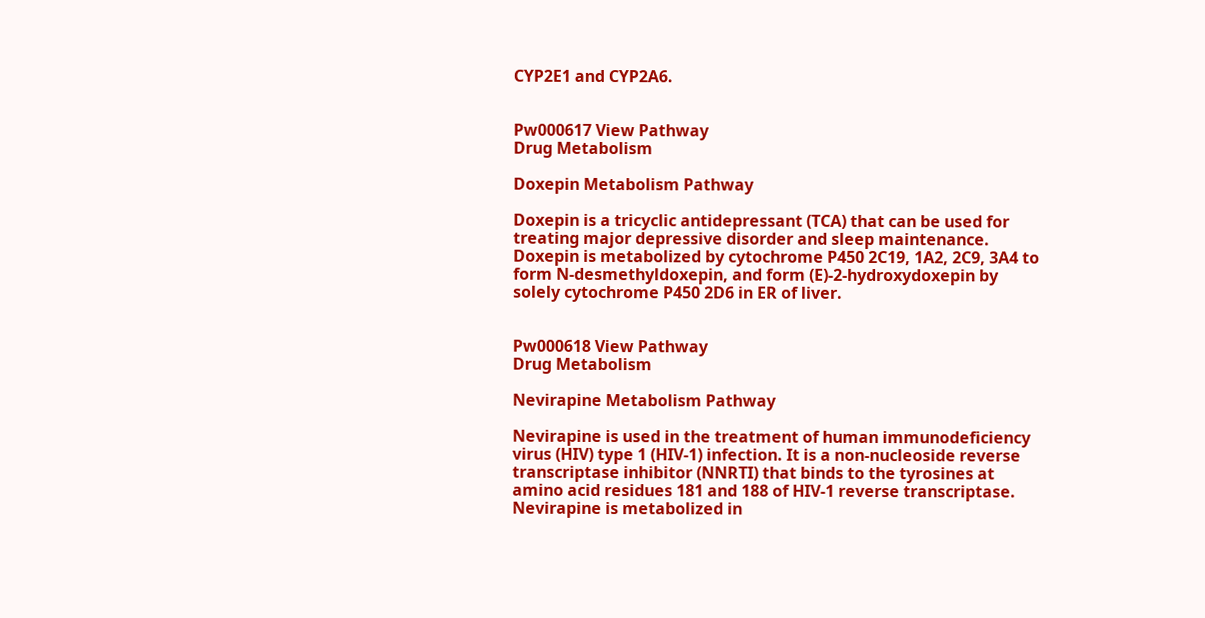CYP2E1 and CYP2A6.


Pw000617 View Pathway
Drug Metabolism

Doxepin Metabolism Pathway

Doxepin is a tricyclic antidepressant (TCA) that can be used for treating major depressive disorder and sleep maintenance. Doxepin is metabolized by cytochrome P450 2C19, 1A2, 2C9, 3A4 to form N-desmethyldoxepin, and form (E)-2-hydroxydoxepin by solely cytochrome P450 2D6 in ER of liver.


Pw000618 View Pathway
Drug Metabolism

Nevirapine Metabolism Pathway

Nevirapine is used in the treatment of human immunodeficiency virus (HIV) type 1 (HIV-1) infection. It is a non-nucleoside reverse transcriptase inhibitor (NNRTI) that binds to the tyrosines at amino acid residues 181 and 188 of HIV-1 reverse transcriptase. Nevirapine is metabolized in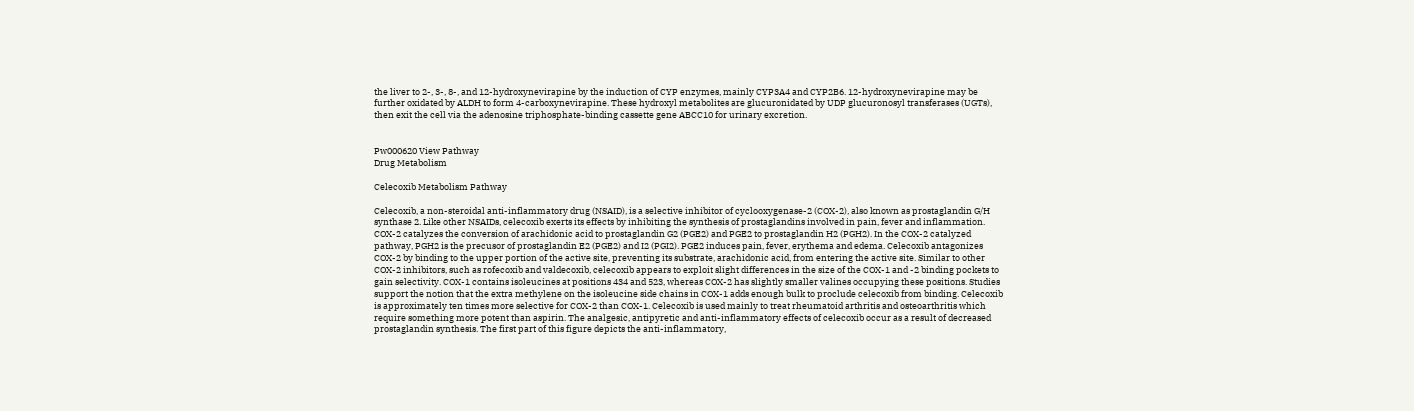the liver to 2-, 3-, 8-, and 12-hydroxynevirapine by the induction of CYP enzymes, mainly CYP3A4 and CYP2B6. 12-hydroxynevirapine may be further oxidated by ALDH to form 4-carboxynevirapine. These hydroxyl metabolites are glucuronidated by UDP glucuronosyl transferases (UGTs), then exit the cell via the adenosine triphosphate-binding cassette gene ABCC10 for urinary excretion.


Pw000620 View Pathway
Drug Metabolism

Celecoxib Metabolism Pathway

Celecoxib, a non-steroidal anti-inflammatory drug (NSAID), is a selective inhibitor of cyclooxygenase-2 (COX-2), also known as prostaglandin G/H synthase 2. Like other NSAIDs, celecoxib exerts its effects by inhibiting the synthesis of prostaglandins involved in pain, fever and inflammation. COX-2 catalyzes the conversion of arachidonic acid to prostaglandin G2 (PGE2) and PGE2 to prostaglandin H2 (PGH2). In the COX-2 catalyzed pathway, PGH2 is the precusor of prostaglandin E2 (PGE2) and I2 (PGI2). PGE2 induces pain, fever, erythema and edema. Celecoxib antagonizes COX-2 by binding to the upper portion of the active site, preventing its substrate, arachidonic acid, from entering the active site. Similar to other COX-2 inhibitors, such as rofecoxib and valdecoxib, celecoxib appears to exploit slight differences in the size of the COX-1 and -2 binding pockets to gain selectivity. COX-1 contains isoleucines at positions 434 and 523, whereas COX-2 has slightly smaller valines occupying these positions. Studies support the notion that the extra methylene on the isoleucine side chains in COX-1 adds enough bulk to proclude celecoxib from binding. Celecoxib is approximately ten times more selective for COX-2 than COX-1. Celecoxib is used mainly to treat rheumatoid arthritis and osteoarthritis which require something more potent than aspirin. The analgesic, antipyretic and anti-inflammatory effects of celecoxib occur as a result of decreased prostaglandin synthesis. The first part of this figure depicts the anti-inflammatory,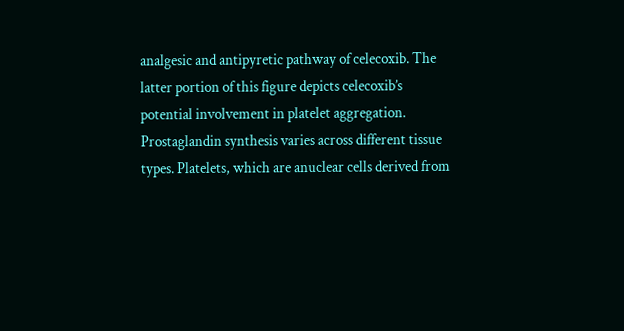analgesic and antipyretic pathway of celecoxib. The latter portion of this figure depicts celecoxib’s potential involvement in platelet aggregation. Prostaglandin synthesis varies across different tissue types. Platelets, which are anuclear cells derived from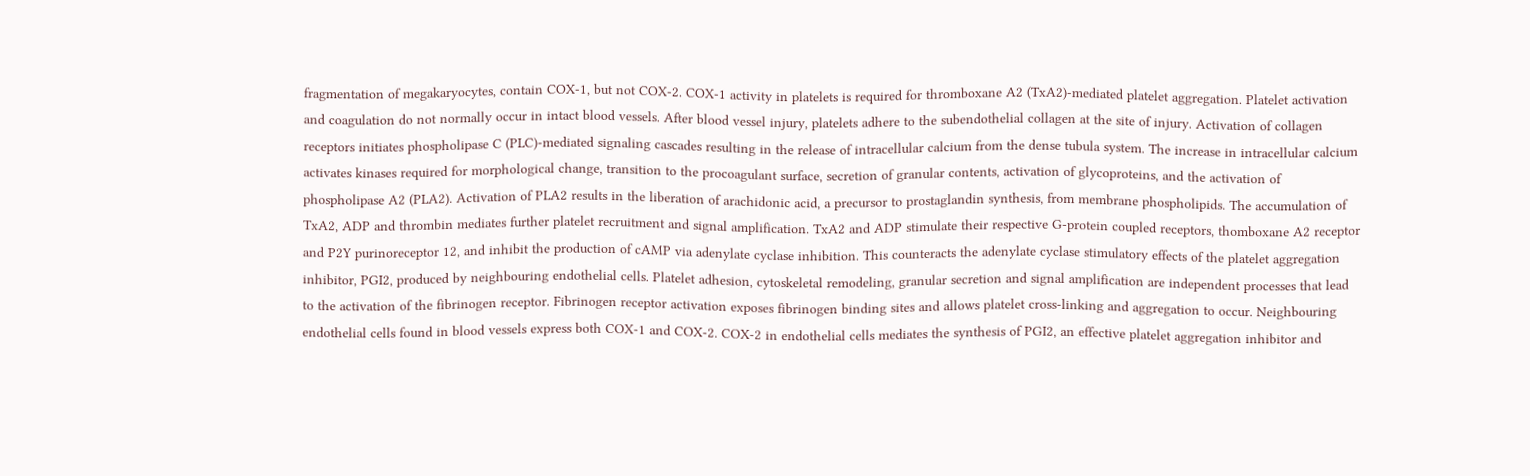fragmentation of megakaryocytes, contain COX-1, but not COX-2. COX-1 activity in platelets is required for thromboxane A2 (TxA2)-mediated platelet aggregation. Platelet activation and coagulation do not normally occur in intact blood vessels. After blood vessel injury, platelets adhere to the subendothelial collagen at the site of injury. Activation of collagen receptors initiates phospholipase C (PLC)-mediated signaling cascades resulting in the release of intracellular calcium from the dense tubula system. The increase in intracellular calcium activates kinases required for morphological change, transition to the procoagulant surface, secretion of granular contents, activation of glycoproteins, and the activation of phospholipase A2 (PLA2). Activation of PLA2 results in the liberation of arachidonic acid, a precursor to prostaglandin synthesis, from membrane phospholipids. The accumulation of TxA2, ADP and thrombin mediates further platelet recruitment and signal amplification. TxA2 and ADP stimulate their respective G-protein coupled receptors, thomboxane A2 receptor and P2Y purinoreceptor 12, and inhibit the production of cAMP via adenylate cyclase inhibition. This counteracts the adenylate cyclase stimulatory effects of the platelet aggregation inhibitor, PGI2, produced by neighbouring endothelial cells. Platelet adhesion, cytoskeletal remodeling, granular secretion and signal amplification are independent processes that lead to the activation of the fibrinogen receptor. Fibrinogen receptor activation exposes fibrinogen binding sites and allows platelet cross-linking and aggregation to occur. Neighbouring endothelial cells found in blood vessels express both COX-1 and COX-2. COX-2 in endothelial cells mediates the synthesis of PGI2, an effective platelet aggregation inhibitor and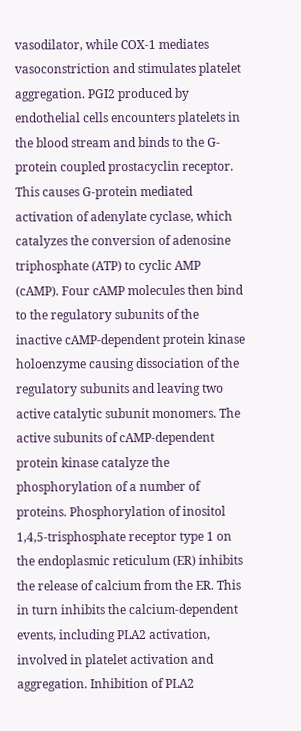vasodilator, while COX-1 mediates vasoconstriction and stimulates platelet aggregation. PGI2 produced by endothelial cells encounters platelets in the blood stream and binds to the G-protein coupled prostacyclin receptor. This causes G-protein mediated activation of adenylate cyclase, which catalyzes the conversion of adenosine triphosphate (ATP) to cyclic AMP (cAMP). Four cAMP molecules then bind to the regulatory subunits of the inactive cAMP-dependent protein kinase holoenzyme causing dissociation of the regulatory subunits and leaving two active catalytic subunit monomers. The active subunits of cAMP-dependent protein kinase catalyze the phosphorylation of a number of proteins. Phosphorylation of inositol 1,4,5-trisphosphate receptor type 1 on the endoplasmic reticulum (ER) inhibits the release of calcium from the ER. This in turn inhibits the calcium-dependent events, including PLA2 activation, involved in platelet activation and aggregation. Inhibition of PLA2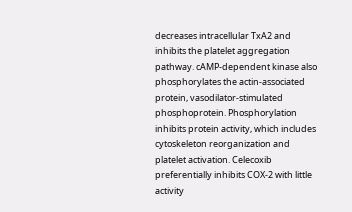decreases intracellular TxA2 and inhibits the platelet aggregation pathway. cAMP-dependent kinase also phosphorylates the actin-associated protein, vasodilator-stimulated phosphoprotein. Phosphorylation inhibits protein activity, which includes cytoskeleton reorganization and platelet activation. Celecoxib preferentially inhibits COX-2 with little activity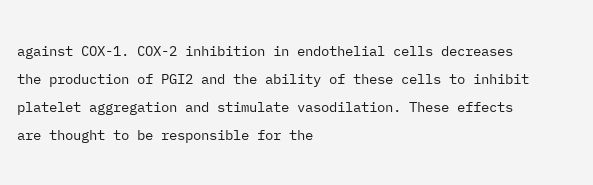against COX-1. COX-2 inhibition in endothelial cells decreases the production of PGI2 and the ability of these cells to inhibit platelet aggregation and stimulate vasodilation. These effects are thought to be responsible for the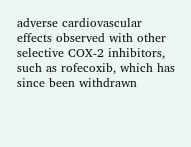adverse cardiovascular effects observed with other selective COX-2 inhibitors, such as rofecoxib, which has since been withdrawn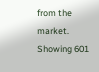from the market.
Showing 601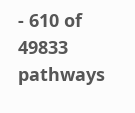- 610 of 49833 pathways